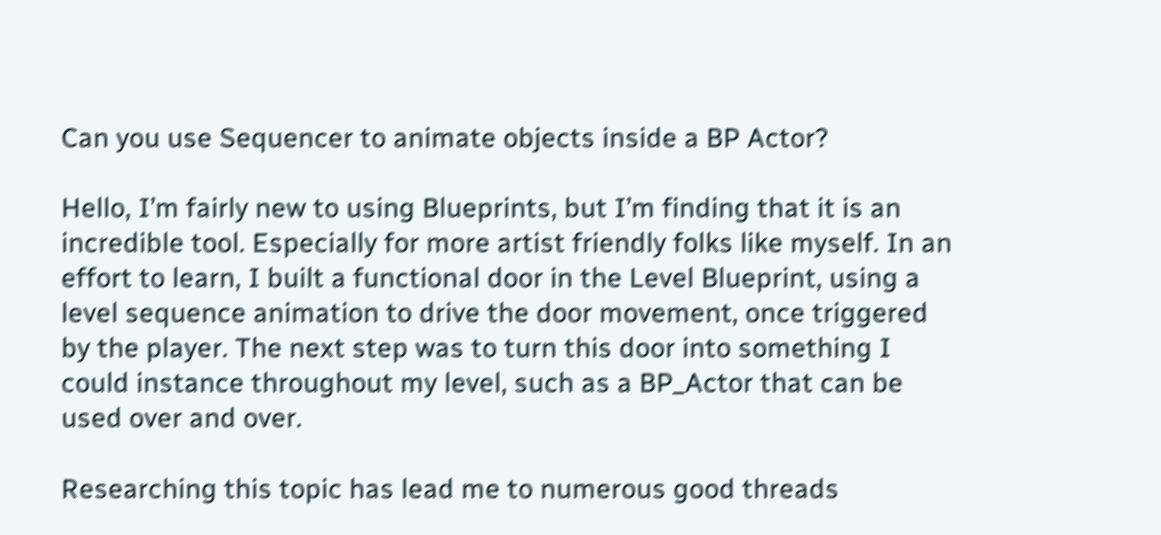Can you use Sequencer to animate objects inside a BP Actor?

Hello, I’m fairly new to using Blueprints, but I’m finding that it is an incredible tool. Especially for more artist friendly folks like myself. In an effort to learn, I built a functional door in the Level Blueprint, using a level sequence animation to drive the door movement, once triggered by the player. The next step was to turn this door into something I could instance throughout my level, such as a BP_Actor that can be used over and over.

Researching this topic has lead me to numerous good threads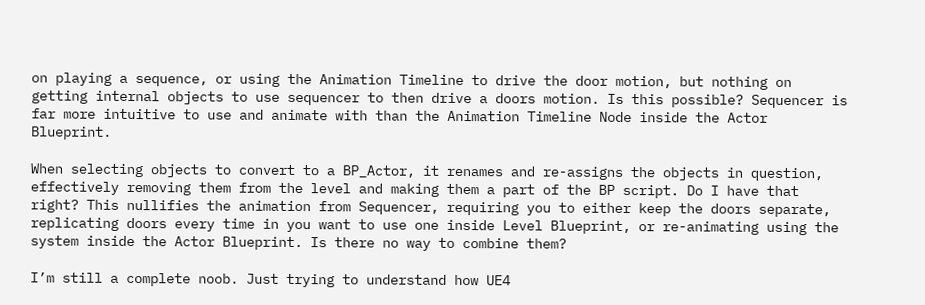on playing a sequence, or using the Animation Timeline to drive the door motion, but nothing on getting internal objects to use sequencer to then drive a doors motion. Is this possible? Sequencer is far more intuitive to use and animate with than the Animation Timeline Node inside the Actor Blueprint.

When selecting objects to convert to a BP_Actor, it renames and re-assigns the objects in question, effectively removing them from the level and making them a part of the BP script. Do I have that right? This nullifies the animation from Sequencer, requiring you to either keep the doors separate, replicating doors every time in you want to use one inside Level Blueprint, or re-animating using the system inside the Actor Blueprint. Is there no way to combine them?

I’m still a complete noob. Just trying to understand how UE4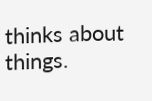thinks about things.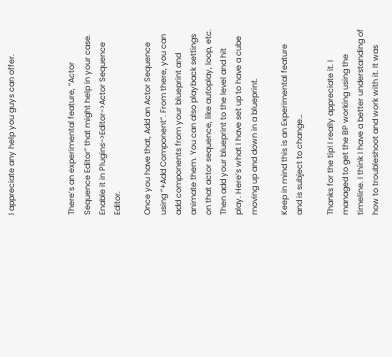I appreciate any help you guys can offer.



There’s an experimental feature, “Actor Sequence Editor” that might help in your case. Enable it in Plugins->Editor->Actor Sequence Editor.

Once you have that, Add an Actor Sequence using “+Add Component”. From there, you can add components from your blueprint and animate them. You can also playback settings on that actor sequence, like autoplay, loop, etc. Then add your blueprint to the level and hit play. Here’s what I have set up to have a cube moving up and down in a blueprint.

Keep in mind this is an Experimental feature and is subject to change…

Thanks for the tip! I really appreciate it. I managed to get the BP working using the timeline. I think I have a better understanding of how to troubleshoot and work with it. It was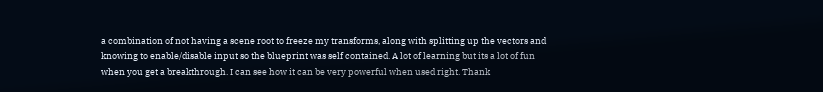a combination of not having a scene root to freeze my transforms, along with splitting up the vectors and knowing to enable/disable input so the blueprint was self contained. A lot of learning but its a lot of fun when you get a breakthrough. I can see how it can be very powerful when used right. Thank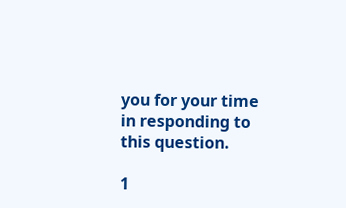you for your time in responding to this question.

1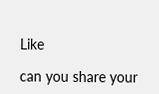Like

can you share your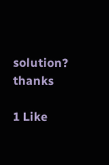solution? thanks

1 Like